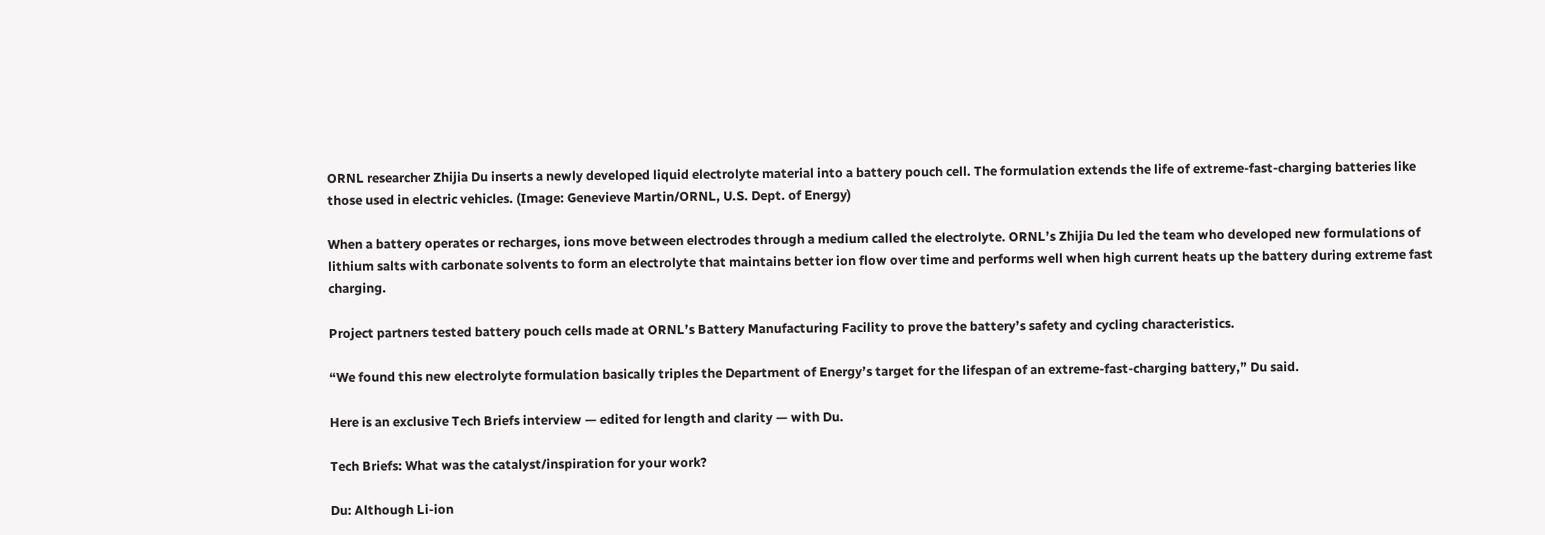ORNL researcher Zhijia Du inserts a newly developed liquid electrolyte material into a battery pouch cell. The formulation extends the life of extreme-fast-charging batteries like those used in electric vehicles. (Image: Genevieve Martin/ORNL, U.S. Dept. of Energy)

When a battery operates or recharges, ions move between electrodes through a medium called the electrolyte. ORNL’s Zhijia Du led the team who developed new formulations of lithium salts with carbonate solvents to form an electrolyte that maintains better ion flow over time and performs well when high current heats up the battery during extreme fast charging.

Project partners tested battery pouch cells made at ORNL’s Battery Manufacturing Facility to prove the battery’s safety and cycling characteristics.

“We found this new electrolyte formulation basically triples the Department of Energy’s target for the lifespan of an extreme-fast-charging battery,” Du said.

Here is an exclusive Tech Briefs interview — edited for length and clarity — with Du.

Tech Briefs: What was the catalyst/inspiration for your work?

Du: Although Li-ion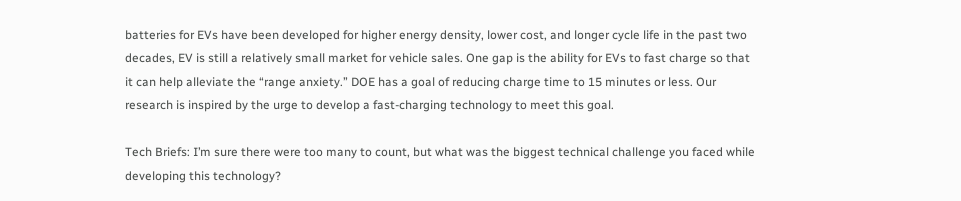batteries for EVs have been developed for higher energy density, lower cost, and longer cycle life in the past two decades, EV is still a relatively small market for vehicle sales. One gap is the ability for EVs to fast charge so that it can help alleviate the “range anxiety.” DOE has a goal of reducing charge time to 15 minutes or less. Our research is inspired by the urge to develop a fast-charging technology to meet this goal.

Tech Briefs: I’m sure there were too many to count, but what was the biggest technical challenge you faced while developing this technology?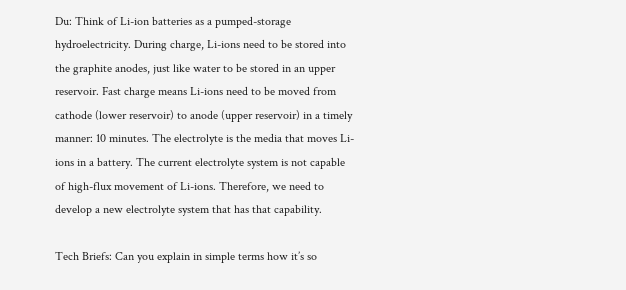Du: Think of Li-ion batteries as a pumped-storage hydroelectricity. During charge, Li-ions need to be stored into the graphite anodes, just like water to be stored in an upper reservoir. Fast charge means Li-ions need to be moved from cathode (lower reservoir) to anode (upper reservoir) in a timely manner: 10 minutes. The electrolyte is the media that moves Li-ions in a battery. The current electrolyte system is not capable of high-flux movement of Li-ions. Therefore, we need to develop a new electrolyte system that has that capability.

Tech Briefs: Can you explain in simple terms how it’s so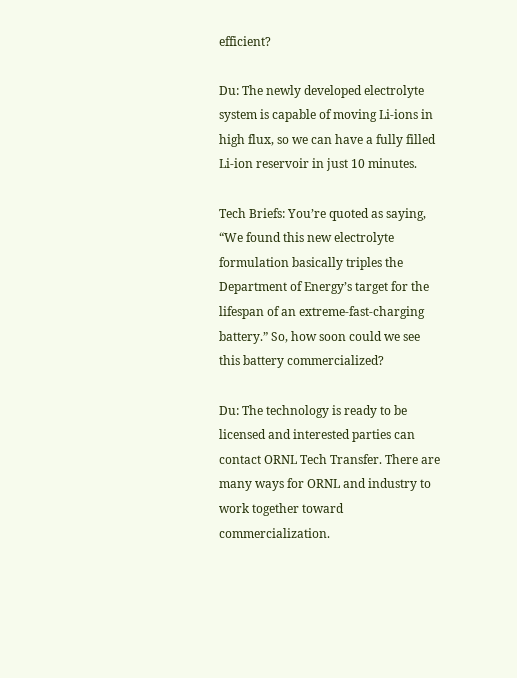efficient?

Du: The newly developed electrolyte system is capable of moving Li-ions in high flux, so we can have a fully filled Li-ion reservoir in just 10 minutes.

Tech Briefs: You’re quoted as saying, “We found this new electrolyte formulation basically triples the Department of Energy’s target for the lifespan of an extreme-fast-charging battery.” So, how soon could we see this battery commercialized?

Du: The technology is ready to be licensed and interested parties can contact ORNL Tech Transfer. There are many ways for ORNL and industry to work together toward commercialization.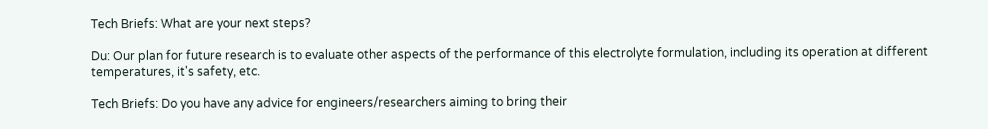Tech Briefs: What are your next steps?

Du: Our plan for future research is to evaluate other aspects of the performance of this electrolyte formulation, including its operation at different temperatures, it's safety, etc.

Tech Briefs: Do you have any advice for engineers/researchers aiming to bring their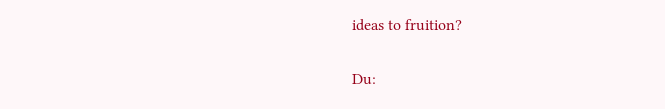ideas to fruition?

Du: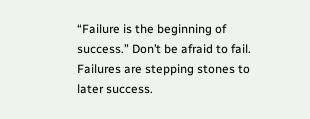“Failure is the beginning of success.” Don’t be afraid to fail. Failures are stepping stones to later success.